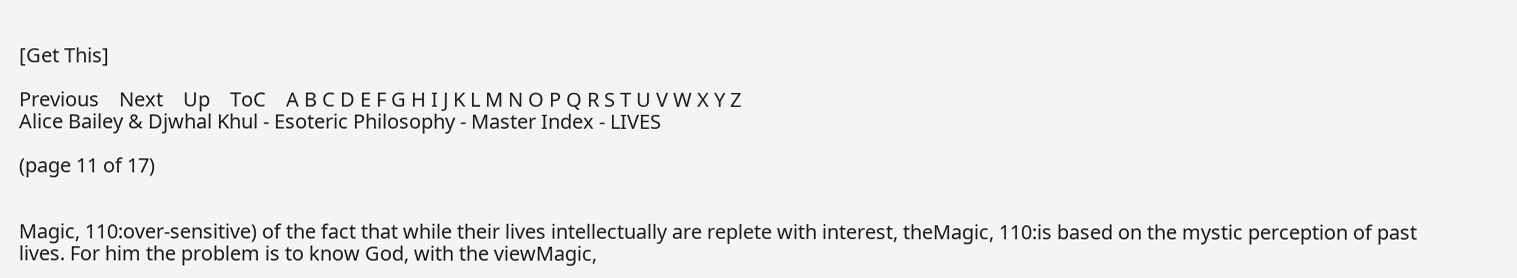[Get This]

Previous    Next    Up    ToC    A B C D E F G H I J K L M N O P Q R S T U V W X Y Z
Alice Bailey & Djwhal Khul - Esoteric Philosophy - Master Index - LIVES

(page 11 of 17)


Magic, 110:over-sensitive) of the fact that while their lives intellectually are replete with interest, theMagic, 110:is based on the mystic perception of past lives. For him the problem is to know God, with the viewMagic,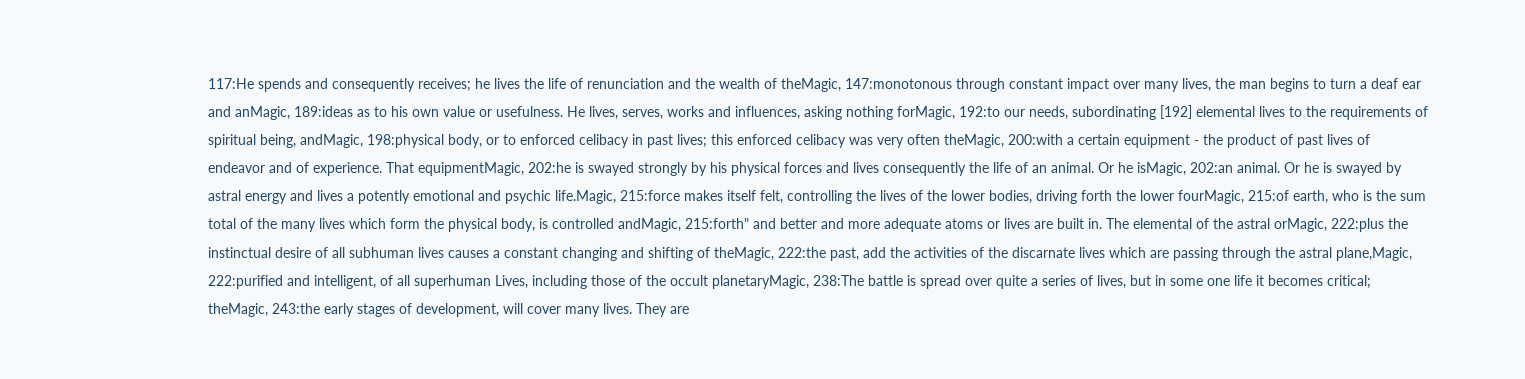117:He spends and consequently receives; he lives the life of renunciation and the wealth of theMagic, 147:monotonous through constant impact over many lives, the man begins to turn a deaf ear and anMagic, 189:ideas as to his own value or usefulness. He lives, serves, works and influences, asking nothing forMagic, 192:to our needs, subordinating [192] elemental lives to the requirements of spiritual being, andMagic, 198:physical body, or to enforced celibacy in past lives; this enforced celibacy was very often theMagic, 200:with a certain equipment - the product of past lives of endeavor and of experience. That equipmentMagic, 202:he is swayed strongly by his physical forces and lives consequently the life of an animal. Or he isMagic, 202:an animal. Or he is swayed by astral energy and lives a potently emotional and psychic life.Magic, 215:force makes itself felt, controlling the lives of the lower bodies, driving forth the lower fourMagic, 215:of earth, who is the sum total of the many lives which form the physical body, is controlled andMagic, 215:forth" and better and more adequate atoms or lives are built in. The elemental of the astral orMagic, 222:plus the instinctual desire of all subhuman lives causes a constant changing and shifting of theMagic, 222:the past, add the activities of the discarnate lives which are passing through the astral plane,Magic, 222:purified and intelligent, of all superhuman Lives, including those of the occult planetaryMagic, 238:The battle is spread over quite a series of lives, but in some one life it becomes critical; theMagic, 243:the early stages of development, will cover many lives. They are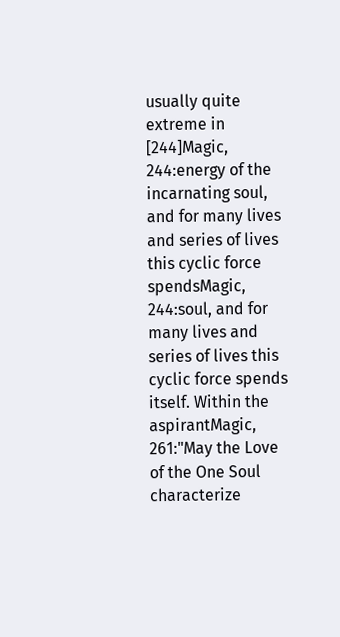usually quite extreme in [244]Magic, 244:energy of the incarnating soul, and for many lives and series of lives this cyclic force spendsMagic, 244:soul, and for many lives and series of lives this cyclic force spends itself. Within the aspirantMagic, 261:"May the Love of the One Soul characterize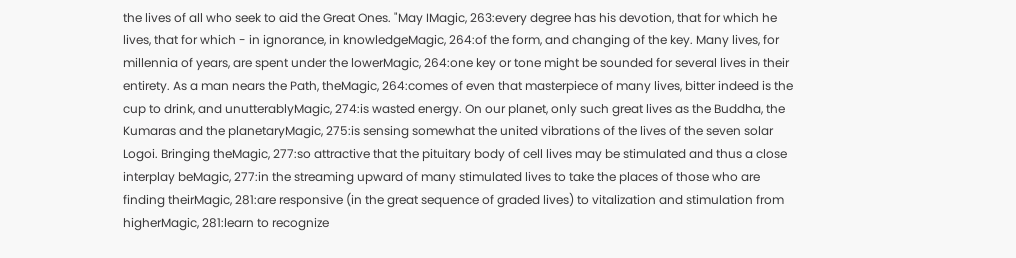the lives of all who seek to aid the Great Ones. "May IMagic, 263:every degree has his devotion, that for which he lives, that for which - in ignorance, in knowledgeMagic, 264:of the form, and changing of the key. Many lives, for millennia of years, are spent under the lowerMagic, 264:one key or tone might be sounded for several lives in their entirety. As a man nears the Path, theMagic, 264:comes of even that masterpiece of many lives, bitter indeed is the cup to drink, and unutterablyMagic, 274:is wasted energy. On our planet, only such great lives as the Buddha, the Kumaras and the planetaryMagic, 275:is sensing somewhat the united vibrations of the lives of the seven solar Logoi. Bringing theMagic, 277:so attractive that the pituitary body of cell lives may be stimulated and thus a close interplay beMagic, 277:in the streaming upward of many stimulated lives to take the places of those who are finding theirMagic, 281:are responsive (in the great sequence of graded lives) to vitalization and stimulation from higherMagic, 281:learn to recognize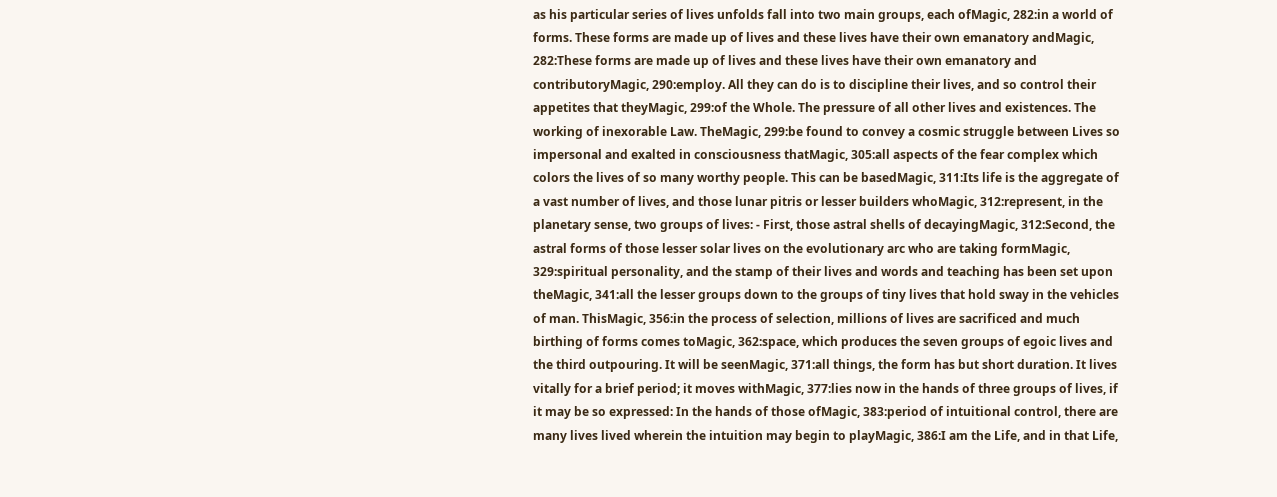as his particular series of lives unfolds fall into two main groups, each ofMagic, 282:in a world of forms. These forms are made up of lives and these lives have their own emanatory andMagic, 282:These forms are made up of lives and these lives have their own emanatory and contributoryMagic, 290:employ. All they can do is to discipline their lives, and so control their appetites that theyMagic, 299:of the Whole. The pressure of all other lives and existences. The working of inexorable Law. TheMagic, 299:be found to convey a cosmic struggle between Lives so impersonal and exalted in consciousness thatMagic, 305:all aspects of the fear complex which colors the lives of so many worthy people. This can be basedMagic, 311:Its life is the aggregate of a vast number of lives, and those lunar pitris or lesser builders whoMagic, 312:represent, in the planetary sense, two groups of lives: - First, those astral shells of decayingMagic, 312:Second, the astral forms of those lesser solar lives on the evolutionary arc who are taking formMagic, 329:spiritual personality, and the stamp of their lives and words and teaching has been set upon theMagic, 341:all the lesser groups down to the groups of tiny lives that hold sway in the vehicles of man. ThisMagic, 356:in the process of selection, millions of lives are sacrificed and much birthing of forms comes toMagic, 362:space, which produces the seven groups of egoic lives and the third outpouring. It will be seenMagic, 371:all things, the form has but short duration. It lives vitally for a brief period; it moves withMagic, 377:lies now in the hands of three groups of lives, if it may be so expressed: In the hands of those ofMagic, 383:period of intuitional control, there are many lives lived wherein the intuition may begin to playMagic, 386:I am the Life, and in that Life,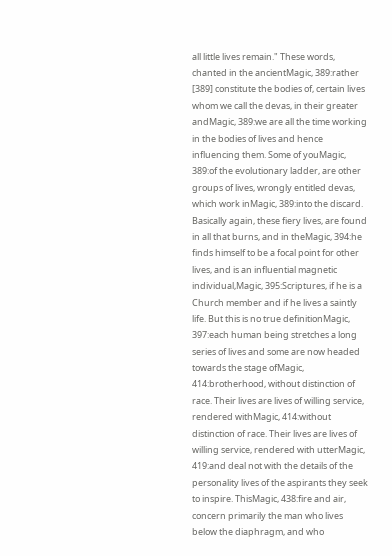all little lives remain." These words, chanted in the ancientMagic, 389:rather [389] constitute the bodies of, certain lives whom we call the devas, in their greater andMagic, 389:we are all the time working in the bodies of lives and hence influencing them. Some of youMagic, 389:of the evolutionary ladder, are other groups of lives, wrongly entitled devas, which work inMagic, 389:into the discard. Basically again, these fiery lives, are found in all that burns, and in theMagic, 394:he finds himself to be a focal point for other lives, and is an influential magnetic individual,Magic, 395:Scriptures, if he is a Church member and if he lives a saintly life. But this is no true definitionMagic, 397:each human being stretches a long series of lives and some are now headed towards the stage ofMagic, 414:brotherhood, without distinction of race. Their lives are lives of willing service, rendered withMagic, 414:without distinction of race. Their lives are lives of willing service, rendered with utterMagic, 419:and deal not with the details of the personality lives of the aspirants they seek to inspire. ThisMagic, 438:fire and air, concern primarily the man who lives below the diaphragm, and who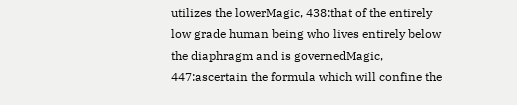utilizes the lowerMagic, 438:that of the entirely low grade human being who lives entirely below the diaphragm and is governedMagic, 447:ascertain the formula which will confine the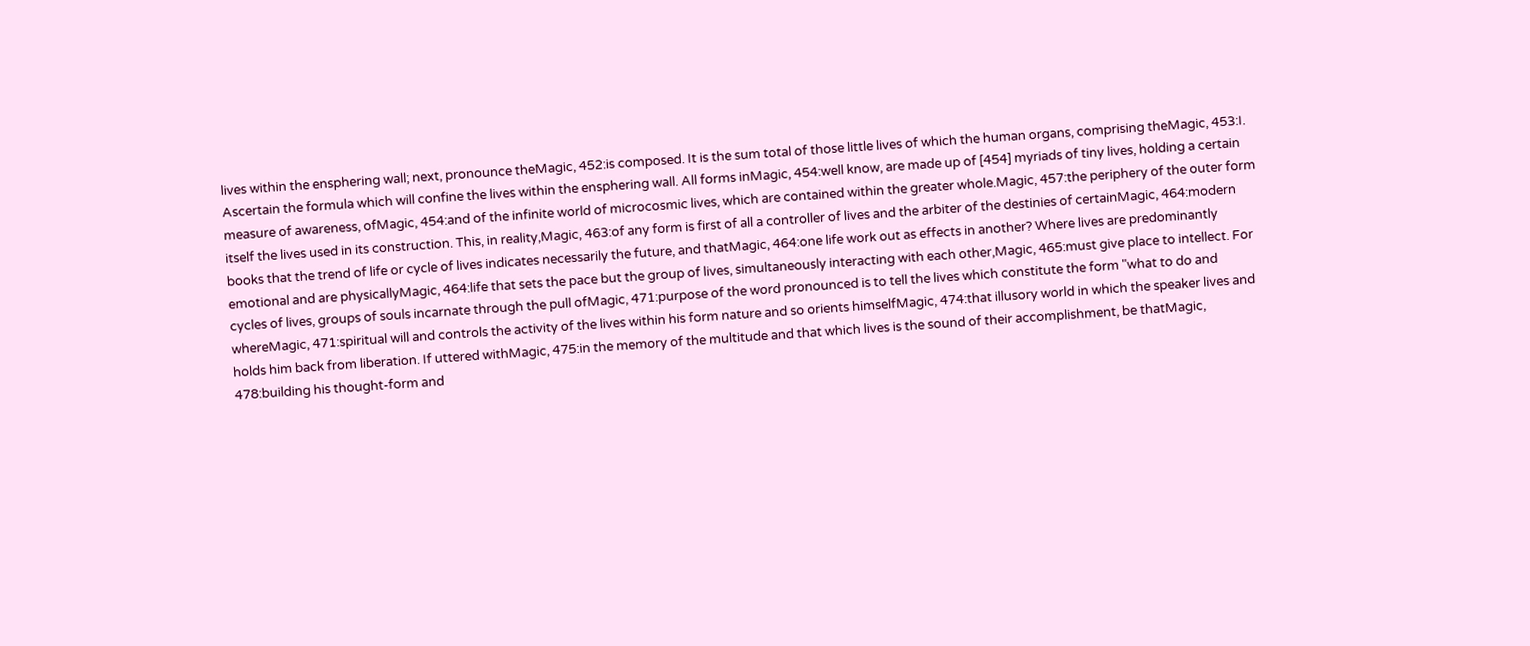lives within the ensphering wall; next, pronounce theMagic, 452:is composed. It is the sum total of those little lives of which the human organs, comprising theMagic, 453:I. Ascertain the formula which will confine the lives within the ensphering wall. All forms inMagic, 454:well know, are made up of [454] myriads of tiny lives, holding a certain measure of awareness, ofMagic, 454:and of the infinite world of microcosmic lives, which are contained within the greater whole.Magic, 457:the periphery of the outer form itself the lives used in its construction. This, in reality,Magic, 463:of any form is first of all a controller of lives and the arbiter of the destinies of certainMagic, 464:modern books that the trend of life or cycle of lives indicates necessarily the future, and thatMagic, 464:one life work out as effects in another? Where lives are predominantly emotional and are physicallyMagic, 464:life that sets the pace but the group of lives, simultaneously interacting with each other,Magic, 465:must give place to intellect. For cycles of lives, groups of souls incarnate through the pull ofMagic, 471:purpose of the word pronounced is to tell the lives which constitute the form "what to do and whereMagic, 471:spiritual will and controls the activity of the lives within his form nature and so orients himselfMagic, 474:that illusory world in which the speaker lives and holds him back from liberation. If uttered withMagic, 475:in the memory of the multitude and that which lives is the sound of their accomplishment, be thatMagic, 478:building his thought-form and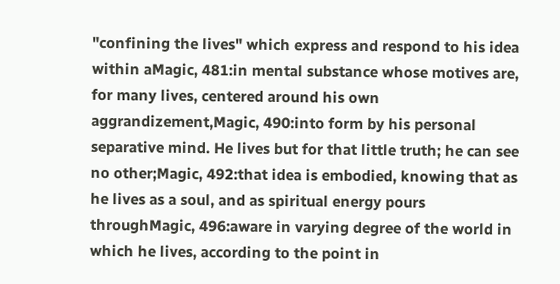"confining the lives" which express and respond to his idea within aMagic, 481:in mental substance whose motives are, for many lives, centered around his own aggrandizement,Magic, 490:into form by his personal separative mind. He lives but for that little truth; he can see no other;Magic, 492:that idea is embodied, knowing that as he lives as a soul, and as spiritual energy pours throughMagic, 496:aware in varying degree of the world in which he lives, according to the point in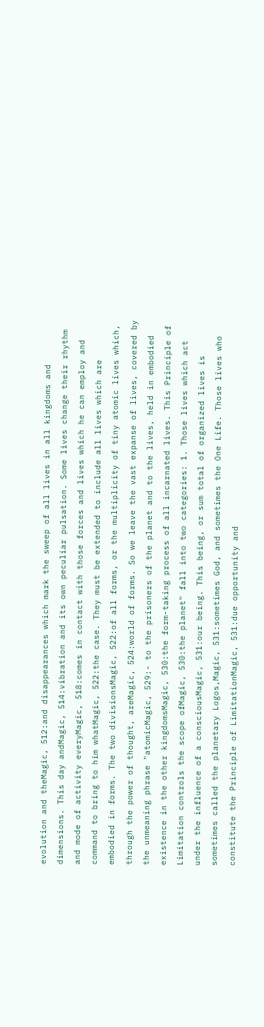evolution and theMagic, 512:and disappearances which mark the sweep of all lives in all kingdoms and dimensions. This day andMagic, 514:vibration and its own peculiar pulsation. Some lives change their rhythm and mode of activity everyMagic, 518:comes in contact with those forces and lives which he can employ and command to bring to him whatMagic, 522:the case. They must be extended to include all lives which are embodied in forms. The two divisionsMagic, 522:of all forms, or the multiplicity of tiny atomic lives which, through the power of thought, areMagic, 524:world of forms. So we leave the vast expanse of lives, covered by the unmeaning phrase "atomicMagic, 529:- to the prisoners of the planet and to the lives, held in embodied existence in the other kingdomsMagic, 530:the form-taking process of all incarnated lives. This Principle of Limitation controls the scope ofMagic, 530:the planet" fall into two categories: 1. Those lives which act under the influence of a consciousMagic, 531:our being. This being, or sum total of organized lives is sometimes called the planetary Logos,Magic, 531:sometimes God, and sometimes the One Life. Those lives who constitute the Principle of LimitationMagic, 531:due opportunity and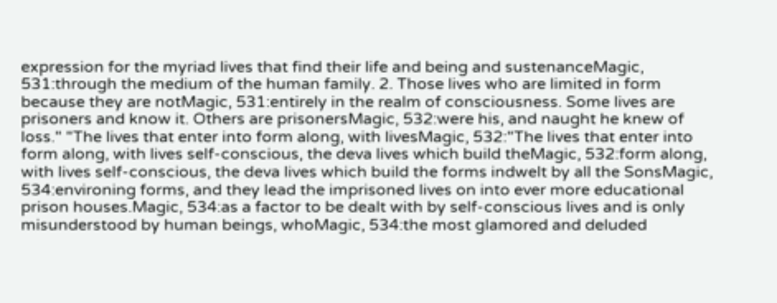expression for the myriad lives that find their life and being and sustenanceMagic, 531:through the medium of the human family. 2. Those lives who are limited in form because they are notMagic, 531:entirely in the realm of consciousness. Some lives are prisoners and know it. Others are prisonersMagic, 532:were his, and naught he knew of loss." "The lives that enter into form along, with livesMagic, 532:"The lives that enter into form along, with lives self-conscious, the deva lives which build theMagic, 532:form along, with lives self-conscious, the deva lives which build the forms indwelt by all the SonsMagic, 534:environing forms, and they lead the imprisoned lives on into ever more educational prison houses.Magic, 534:as a factor to be dealt with by self-conscious lives and is only misunderstood by human beings, whoMagic, 534:the most glamored and deluded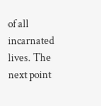of all incarnated lives. The next point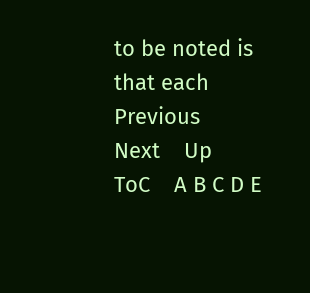to be noted is that each
Previous    Next    Up    ToC    A B C D E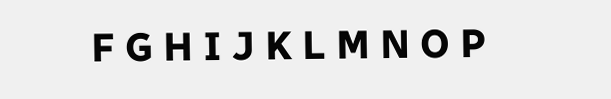F G H I J K L M N O P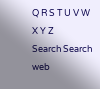Q R S T U V W X Y Z
Search Search web